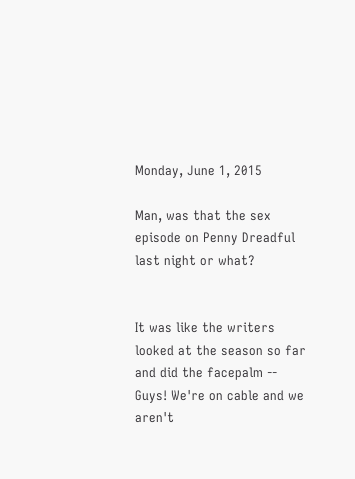Monday, June 1, 2015

Man, was that the sex episode on Penny Dreadful last night or what?


It was like the writers looked at the season so far and did the facepalm -- Guys! We're on cable and we aren't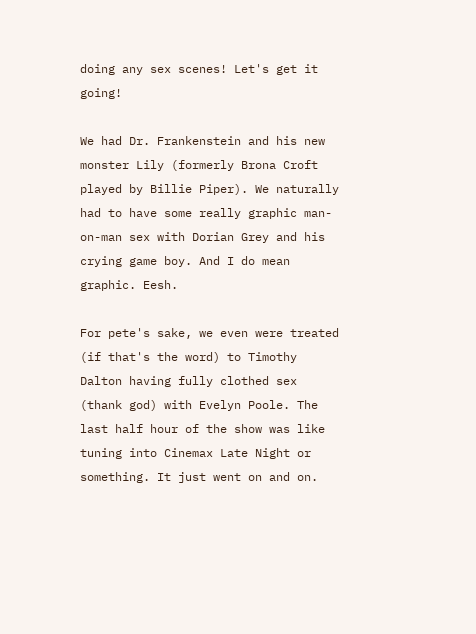doing any sex scenes! Let's get it going!

We had Dr. Frankenstein and his new monster Lily (formerly Brona Croft played by Billie Piper). We naturally had to have some really graphic man-on-man sex with Dorian Grey and his crying game boy. And I do mean graphic. Eesh.

For pete's sake, we even were treated (if that's the word) to Timothy Dalton having fully clothed sex (thank god) with Evelyn Poole. The last half hour of the show was like tuning into Cinemax Late Night or something. It just went on and on.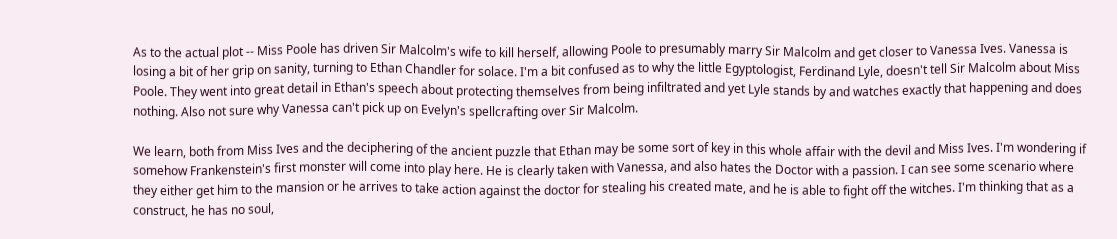As to the actual plot -- Miss Poole has driven Sir Malcolm's wife to kill herself, allowing Poole to presumably marry Sir Malcolm and get closer to Vanessa Ives. Vanessa is losing a bit of her grip on sanity, turning to Ethan Chandler for solace. I'm a bit confused as to why the little Egyptologist, Ferdinand Lyle, doesn't tell Sir Malcolm about Miss Poole. They went into great detail in Ethan's speech about protecting themselves from being infiltrated and yet Lyle stands by and watches exactly that happening and does nothing. Also not sure why Vanessa can't pick up on Evelyn's spellcrafting over Sir Malcolm.

We learn, both from Miss Ives and the deciphering of the ancient puzzle that Ethan may be some sort of key in this whole affair with the devil and Miss Ives. I'm wondering if somehow Frankenstein's first monster will come into play here. He is clearly taken with Vanessa, and also hates the Doctor with a passion. I can see some scenario where they either get him to the mansion or he arrives to take action against the doctor for stealing his created mate, and he is able to fight off the witches. I'm thinking that as a construct, he has no soul,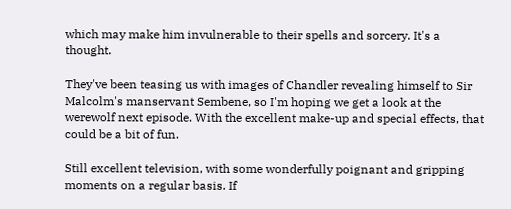which may make him invulnerable to their spells and sorcery. It's a thought.

They've been teasing us with images of Chandler revealing himself to Sir Malcolm's manservant Sembene, so I'm hoping we get a look at the werewolf next episode. With the excellent make-up and special effects, that could be a bit of fun.

Still excellent television, with some wonderfully poignant and gripping moments on a regular basis. If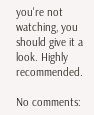you're not watching, you should give it a look. Highly recommended.

No comments: